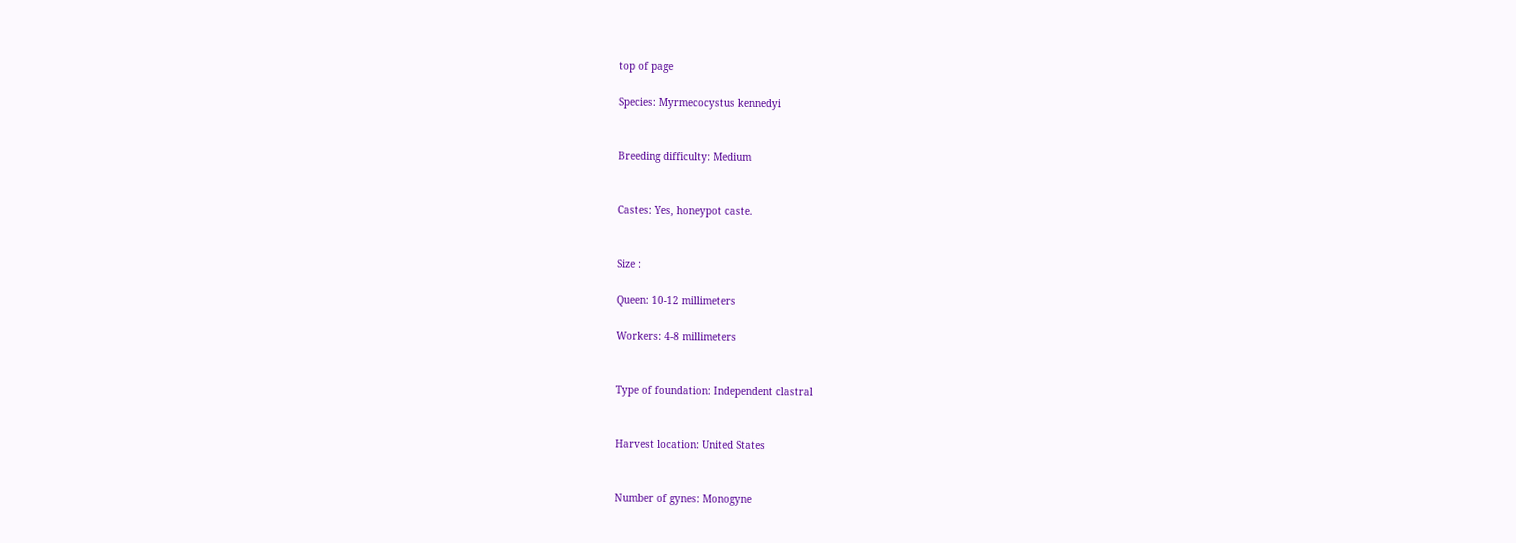top of page

Species: Myrmecocystus kennedyi


Breeding difficulty: Medium


Castes: Yes, honeypot caste.


Size :

Queen: 10-12 millimeters

Workers: 4-8 millimeters


Type of foundation: Independent clastral


Harvest location: United States


Number of gynes: Monogyne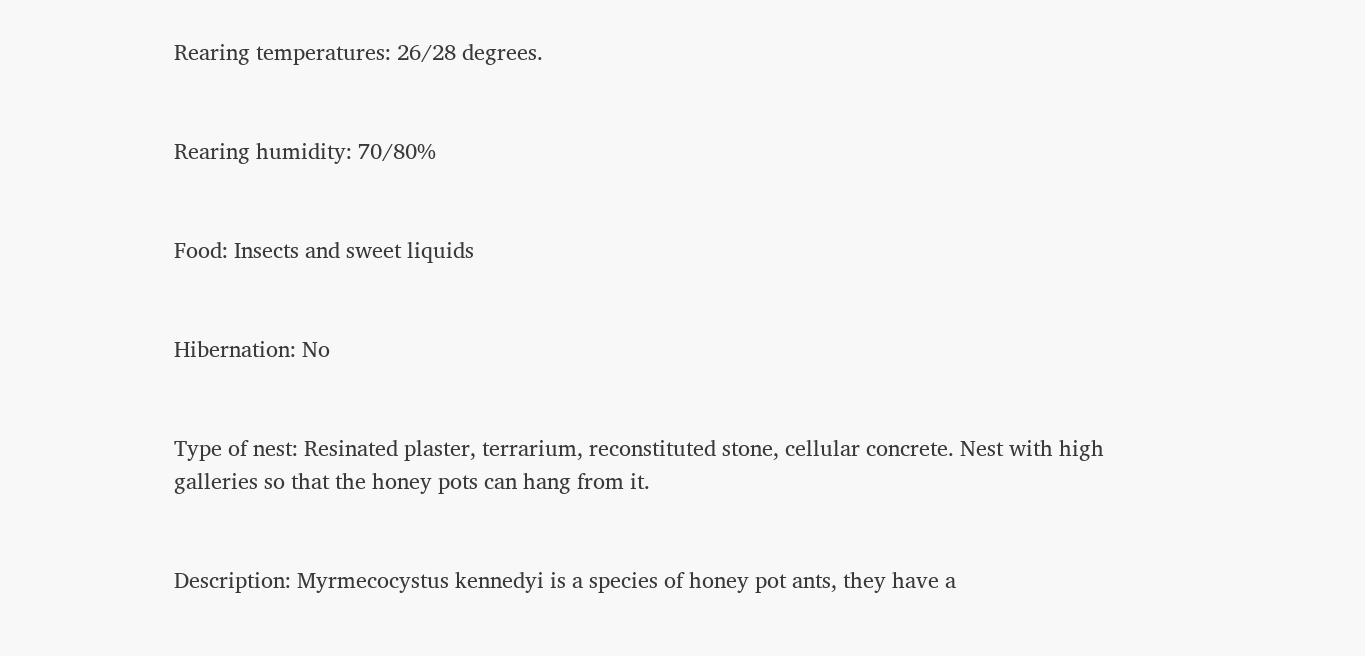Rearing temperatures: 26/28 degrees.


Rearing humidity: 70/80%


Food: Insects and sweet liquids


Hibernation: No


Type of nest: Resinated plaster, terrarium, reconstituted stone, cellular concrete. Nest with high galleries so that the honey pots can hang from it.


Description: Myrmecocystus kennedyi is a species of honey pot ants, they have a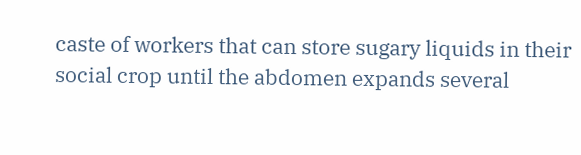caste of workers that can store sugary liquids in their social crop until the abdomen expands several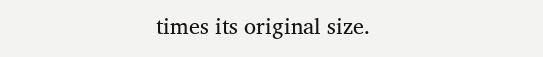times its original size.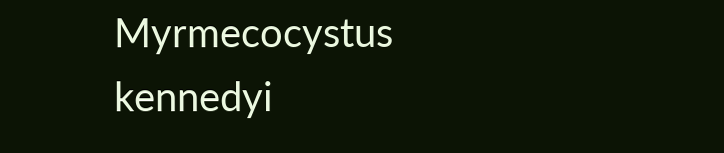Myrmecocystus kennedyi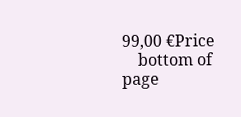99,00 €Price
    bottom of page